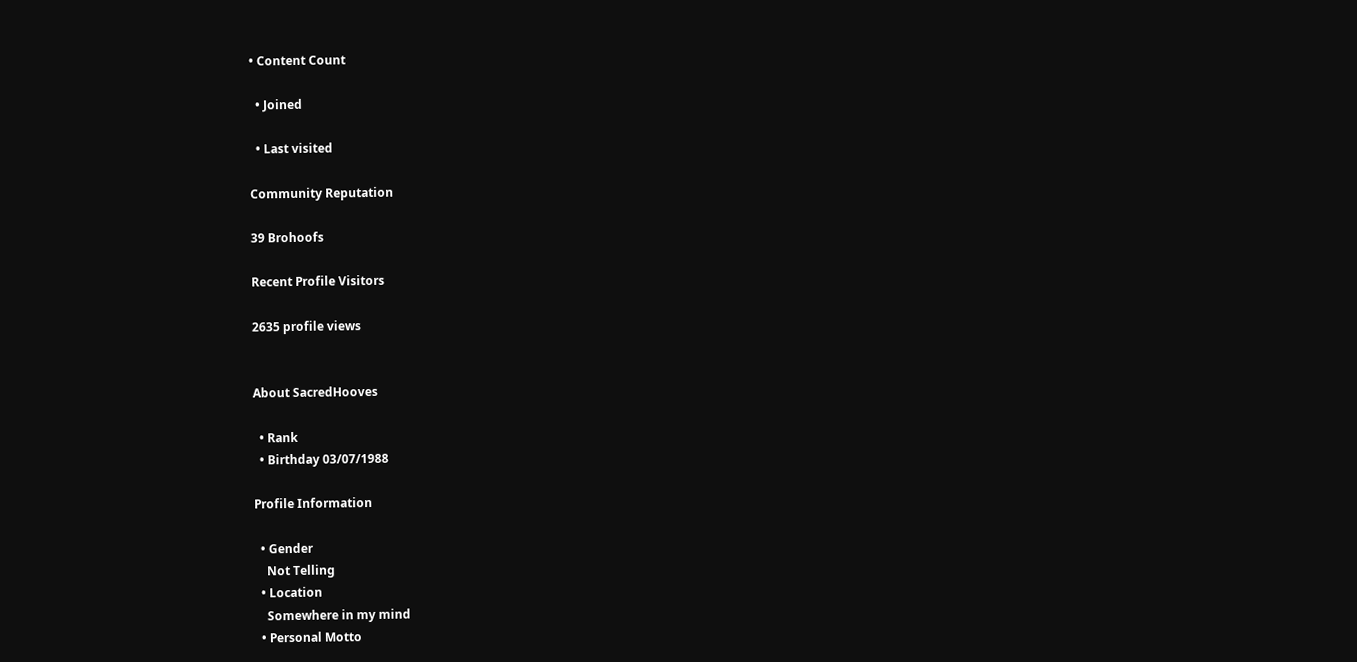• Content Count

  • Joined

  • Last visited

Community Reputation

39 Brohoofs

Recent Profile Visitors

2635 profile views


About SacredHooves

  • Rank
  • Birthday 03/07/1988

Profile Information

  • Gender
    Not Telling
  • Location
    Somewhere in my mind
  • Personal Motto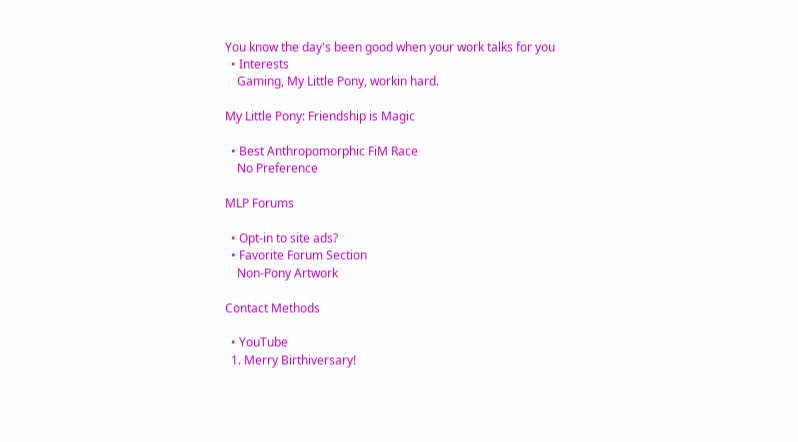You know the day's been good when your work talks for you
  • Interests
    Gaming, My Little Pony, workin hard.

My Little Pony: Friendship is Magic

  • Best Anthropomorphic FiM Race
    No Preference

MLP Forums

  • Opt-in to site ads?
  • Favorite Forum Section
    Non-Pony Artwork

Contact Methods

  • YouTube
  1. Merry Birthiversary!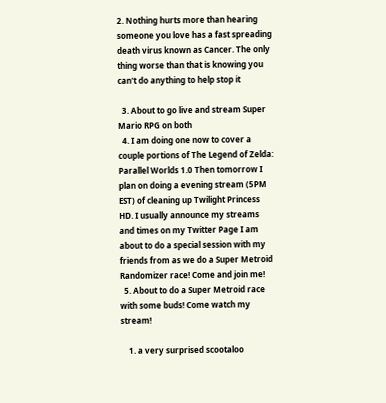2. Nothing hurts more than hearing someone you love has a fast spreading death virus known as Cancer. The only thing worse than that is knowing you can't do anything to help stop it

  3. About to go live and stream Super Mario RPG on both
  4. I am doing one now to cover a couple portions of The Legend of Zelda: Parallel Worlds 1.0 Then tomorrow I plan on doing a evening stream (5PM EST) of cleaning up Twilight Princess HD. I usually announce my streams and times on my Twitter Page I am about to do a special session with my friends from as we do a Super Metroid Randomizer race! Come and join me!
  5. About to do a Super Metroid race with some buds! Come watch my stream!

    1. a very surprised scootaloo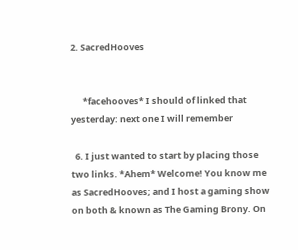2. SacredHooves


      *facehooves* I should of linked that yesterday: next one I will remember

  6. I just wanted to start by placing those two links. *Ahem* Welcome! You know me as SacredHooves; and I host a gaming show on both & known as The Gaming Brony. On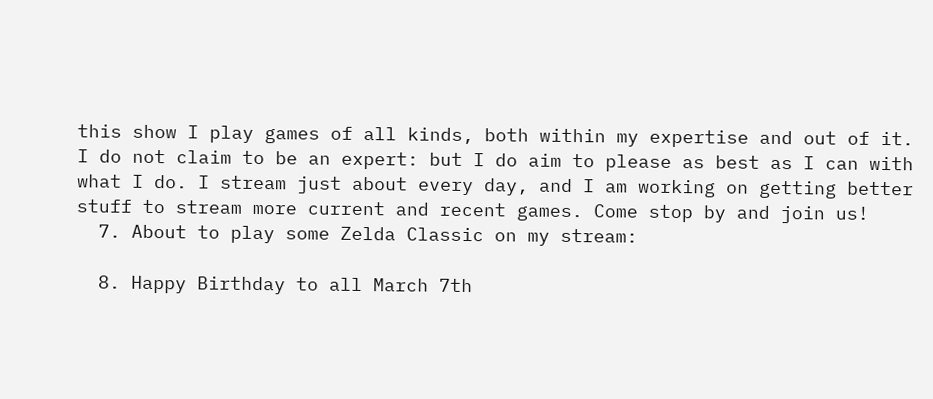this show I play games of all kinds, both within my expertise and out of it. I do not claim to be an expert: but I do aim to please as best as I can with what I do. I stream just about every day, and I am working on getting better stuff to stream more current and recent games. Come stop by and join us!
  7. About to play some Zelda Classic on my stream:

  8. Happy Birthday to all March 7th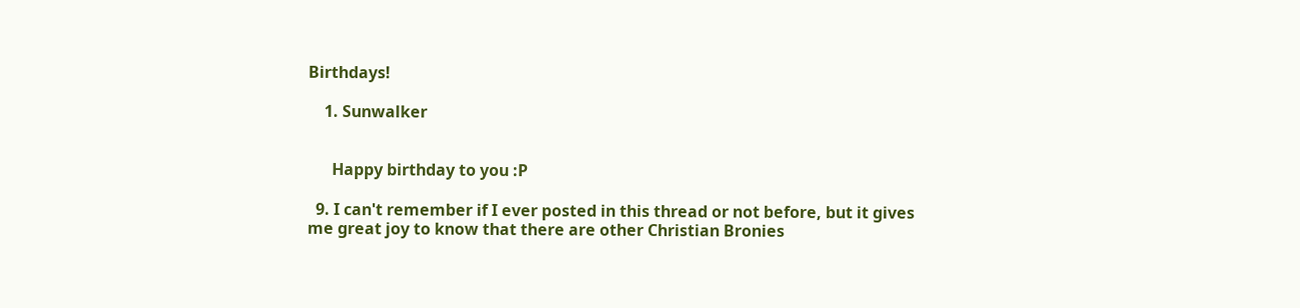Birthdays!

    1. Sunwalker


      Happy birthday to you :P

  9. I can't remember if I ever posted in this thread or not before, but it gives me great joy to know that there are other Christian Bronies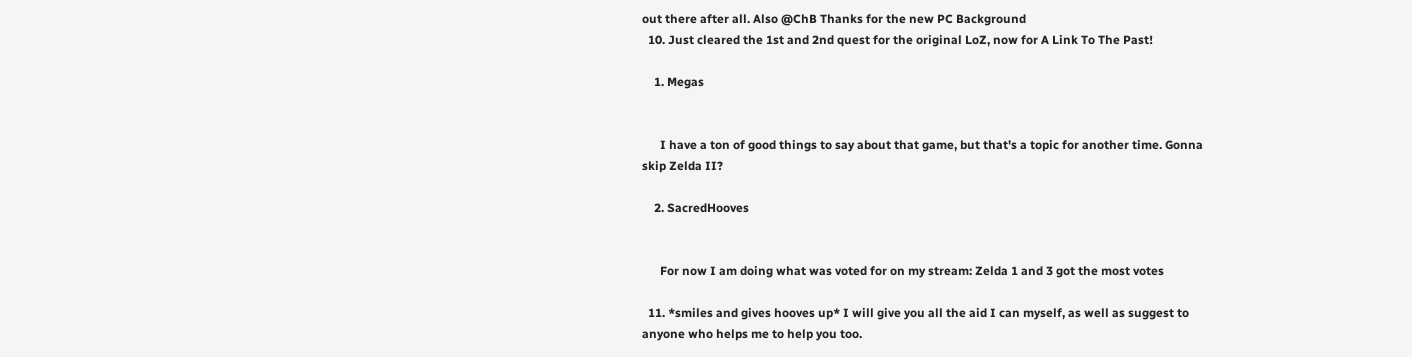out there after all. Also @ChB Thanks for the new PC Background
  10. Just cleared the 1st and 2nd quest for the original LoZ, now for A Link To The Past!

    1. Megas


      I have a ton of good things to say about that game, but that's a topic for another time. Gonna skip Zelda II?

    2. SacredHooves


      For now I am doing what was voted for on my stream: Zelda 1 and 3 got the most votes

  11. *smiles and gives hooves up* I will give you all the aid I can myself, as well as suggest to anyone who helps me to help you too.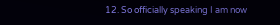12. So officially speaking I am now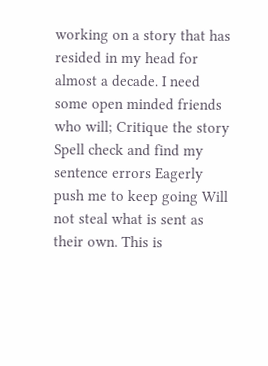working on a story that has resided in my head for almost a decade. I need some open minded friends who will; Critique the story Spell check and find my sentence errors Eagerly push me to keep going Will not steal what is sent as their own. This is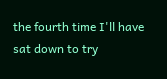the fourth time I'll have sat down to try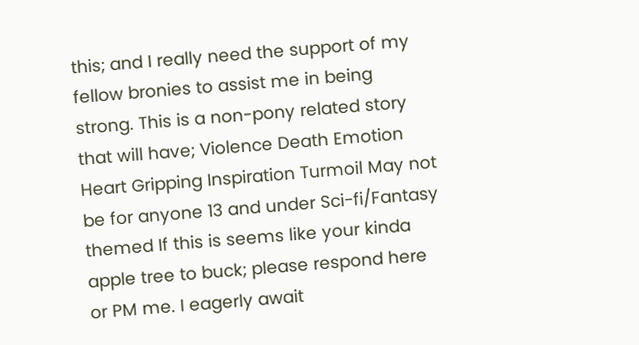this; and I really need the support of my fellow bronies to assist me in being strong. This is a non-pony related story that will have; Violence Death Emotion Heart Gripping Inspiration Turmoil May not be for anyone 13 and under Sci-fi/Fantasy themed If this is seems like your kinda apple tree to buck; please respond here or PM me. I eagerly await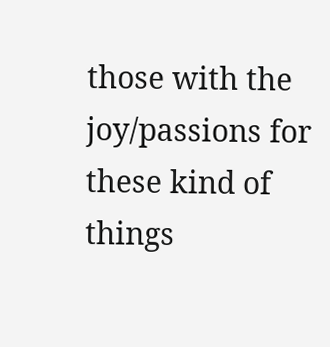those with the joy/passions for these kind of things